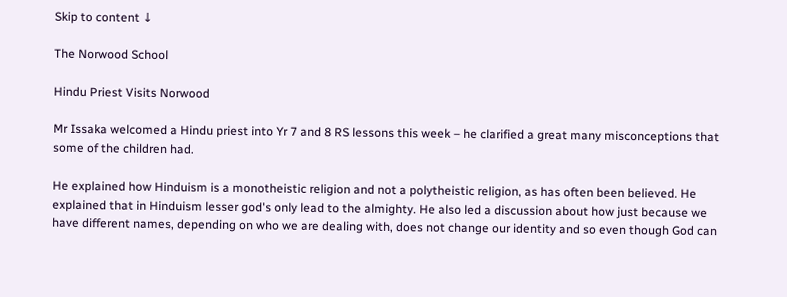Skip to content ↓

The Norwood School

Hindu Priest Visits Norwood

Mr Issaka welcomed a Hindu priest into Yr 7 and 8 RS lessons this week – he clarified a great many misconceptions that some of the children had.

He explained how Hinduism is a monotheistic religion and not a polytheistic religion, as has often been believed. He explained that in Hinduism lesser god's only lead to the almighty. He also led a discussion about how just because we have different names, depending on who we are dealing with, does not change our identity and so even though God can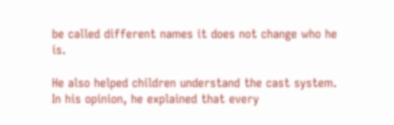be called different names it does not change who he is.

He also helped children understand the cast system. In his opinion, he explained that every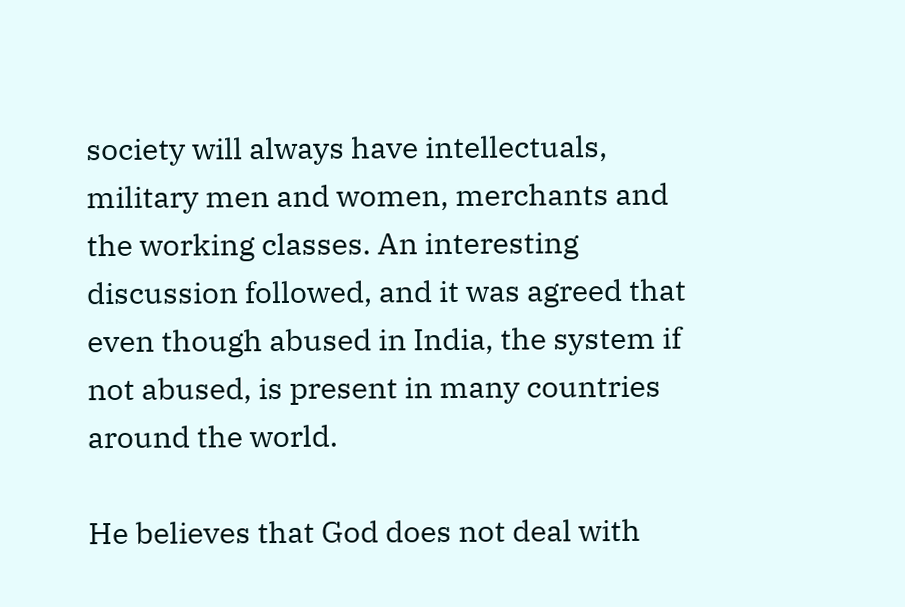society will always have intellectuals, military men and women, merchants and the working classes. An interesting discussion followed, and it was agreed that even though abused in India, the system if not abused, is present in many countries around the world.

He believes that God does not deal with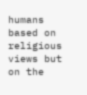humans based on religious views but on the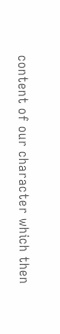content of our character which then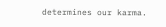determines our karma.